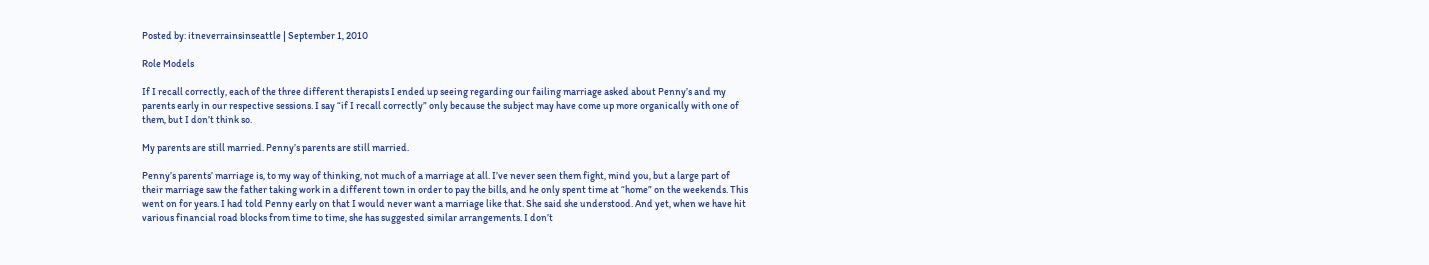Posted by: itneverrainsinseattle | September 1, 2010

Role Models

If I recall correctly, each of the three different therapists I ended up seeing regarding our failing marriage asked about Penny’s and my parents early in our respective sessions. I say “if I recall correctly” only because the subject may have come up more organically with one of them, but I don’t think so.

My parents are still married. Penny’s parents are still married.

Penny’s parents’ marriage is, to my way of thinking, not much of a marriage at all. I’ve never seen them fight, mind you, but a large part of their marriage saw the father taking work in a different town in order to pay the bills, and he only spent time at “home” on the weekends. This went on for years. I had told Penny early on that I would never want a marriage like that. She said she understood. And yet, when we have hit various financial road blocks from time to time, she has suggested similar arrangements. I don’t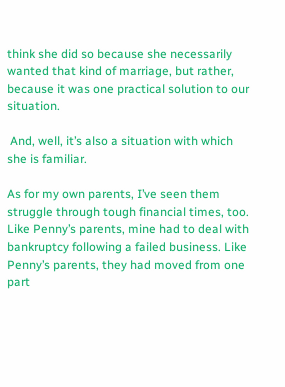think she did so because she necessarily wanted that kind of marriage, but rather, because it was one practical solution to our situation.

 And, well, it’s also a situation with which she is familiar.

As for my own parents, I’ve seen them struggle through tough financial times, too. Like Penny’s parents, mine had to deal with bankruptcy following a failed business. Like Penny’s parents, they had moved from one part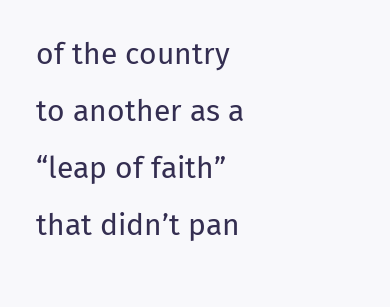of the country to another as a “leap of faith” that didn’t pan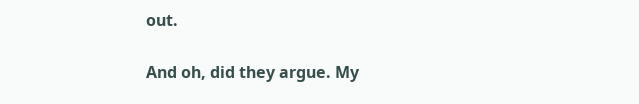out.

And oh, did they argue. My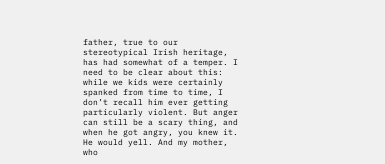father, true to our stereotypical Irish heritage, has had somewhat of a temper. I need to be clear about this: while we kids were certainly spanked from time to time, I don’t recall him ever getting particularly violent. But anger can still be a scary thing, and when he got angry, you knew it. He would yell. And my mother, who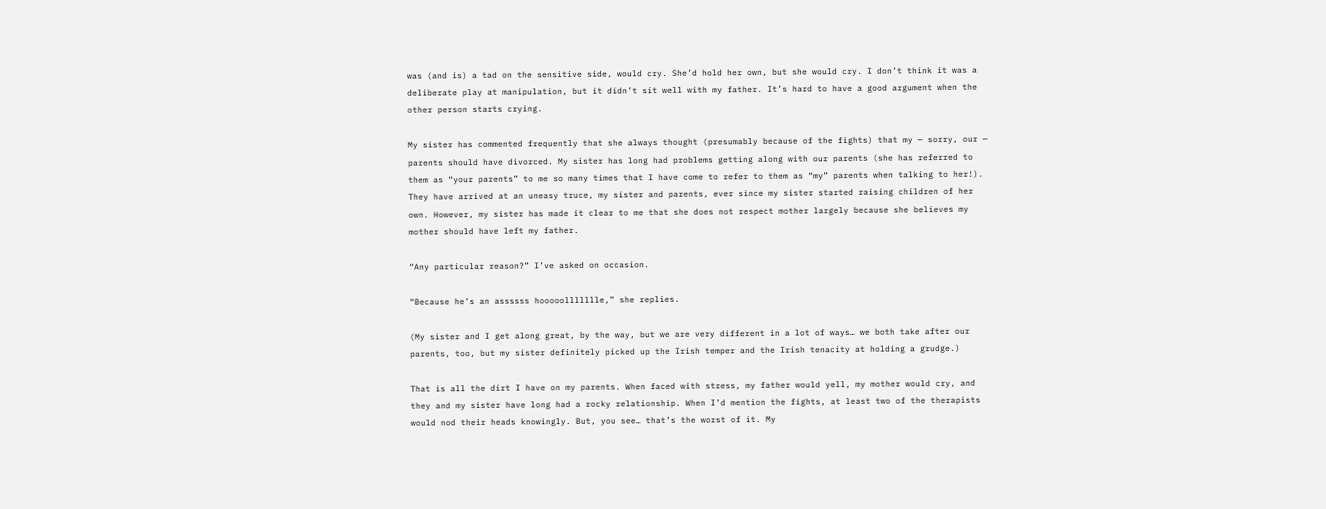was (and is) a tad on the sensitive side, would cry. She’d hold her own, but she would cry. I don’t think it was a deliberate play at manipulation, but it didn’t sit well with my father. It’s hard to have a good argument when the other person starts crying.

My sister has commented frequently that she always thought (presumably because of the fights) that my — sorry, our — parents should have divorced. My sister has long had problems getting along with our parents (she has referred to them as “your parents” to me so many times that I have come to refer to them as “my” parents when talking to her!). They have arrived at an uneasy truce, my sister and parents, ever since my sister started raising children of her own. However, my sister has made it clear to me that she does not respect mother largely because she believes my mother should have left my father.

“Any particular reason?” I’ve asked on occasion.

“Because he’s an assssss hooooollllllle,” she replies.

(My sister and I get along great, by the way, but we are very different in a lot of ways… we both take after our parents, too, but my sister definitely picked up the Irish temper and the Irish tenacity at holding a grudge.)

That is all the dirt I have on my parents. When faced with stress, my father would yell, my mother would cry, and they and my sister have long had a rocky relationship. When I’d mention the fights, at least two of the therapists would nod their heads knowingly. But, you see… that’s the worst of it. My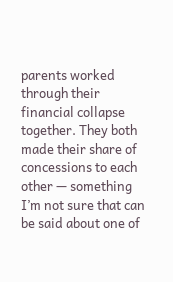parents worked through their financial collapse together. They both made their share of concessions to each other — something I’m not sure that can be said about one of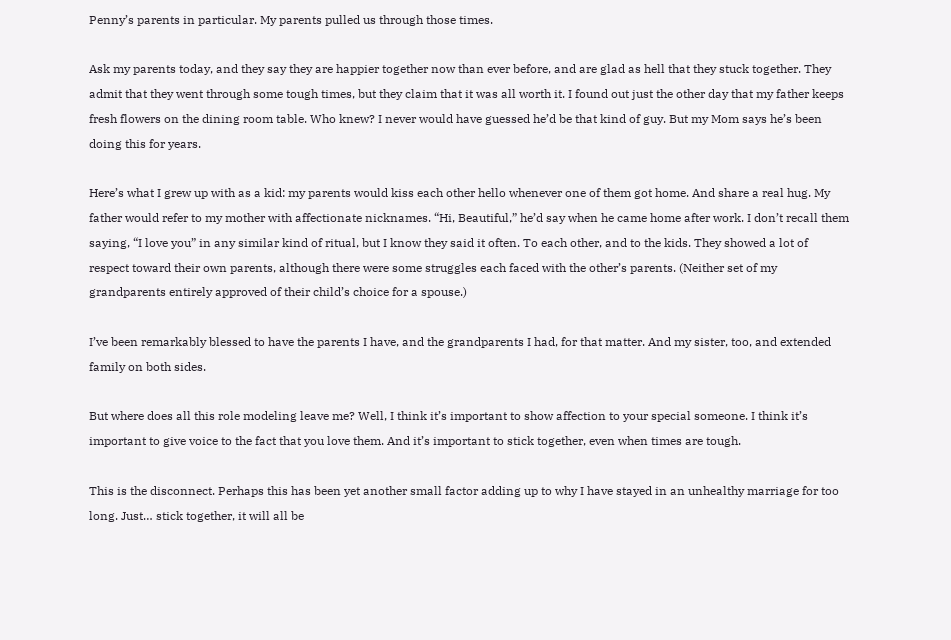Penny’s parents in particular. My parents pulled us through those times.

Ask my parents today, and they say they are happier together now than ever before, and are glad as hell that they stuck together. They admit that they went through some tough times, but they claim that it was all worth it. I found out just the other day that my father keeps fresh flowers on the dining room table. Who knew? I never would have guessed he’d be that kind of guy. But my Mom says he’s been doing this for years.

Here’s what I grew up with as a kid: my parents would kiss each other hello whenever one of them got home. And share a real hug. My father would refer to my mother with affectionate nicknames. “Hi, Beautiful,” he’d say when he came home after work. I don’t recall them saying, “I love you” in any similar kind of ritual, but I know they said it often. To each other, and to the kids. They showed a lot of respect toward their own parents, although there were some struggles each faced with the other’s parents. (Neither set of my grandparents entirely approved of their child’s choice for a spouse.)

I’ve been remarkably blessed to have the parents I have, and the grandparents I had, for that matter. And my sister, too, and extended family on both sides.

But where does all this role modeling leave me? Well, I think it’s important to show affection to your special someone. I think it’s important to give voice to the fact that you love them. And it’s important to stick together, even when times are tough.

This is the disconnect. Perhaps this has been yet another small factor adding up to why I have stayed in an unhealthy marriage for too long. Just… stick together, it will all be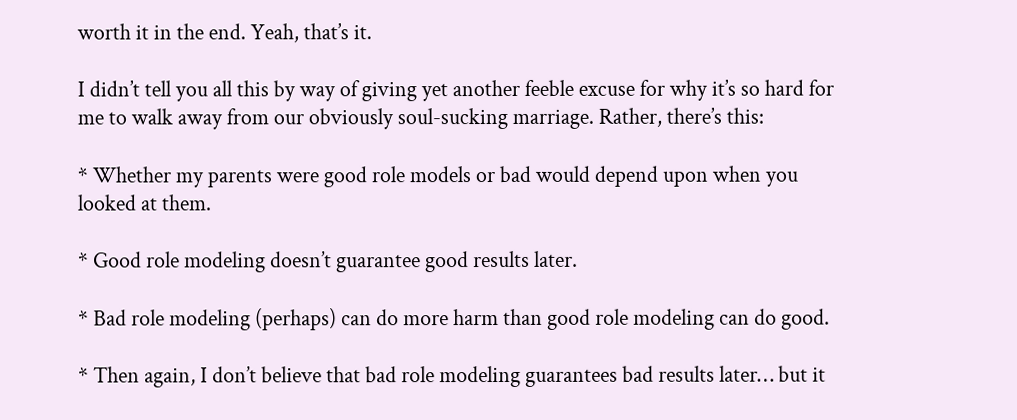worth it in the end. Yeah, that’s it.

I didn’t tell you all this by way of giving yet another feeble excuse for why it’s so hard for me to walk away from our obviously soul-sucking marriage. Rather, there’s this:

* Whether my parents were good role models or bad would depend upon when you looked at them.

* Good role modeling doesn’t guarantee good results later.

* Bad role modeling (perhaps) can do more harm than good role modeling can do good.

* Then again, I don’t believe that bad role modeling guarantees bad results later… but it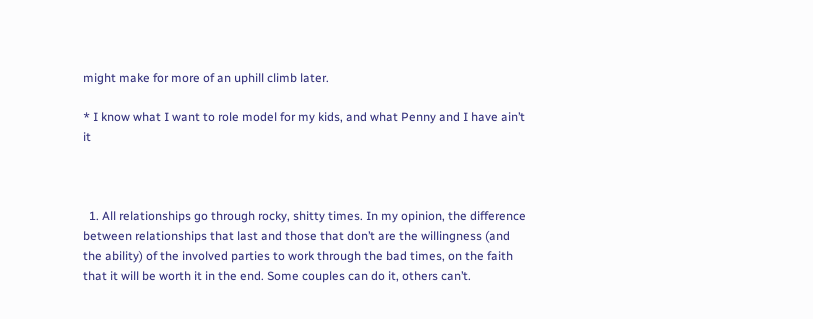might make for more of an uphill climb later.

* I know what I want to role model for my kids, and what Penny and I have ain’t it



  1. All relationships go through rocky, shitty times. In my opinion, the difference between relationships that last and those that don’t are the willingness (and the ability) of the involved parties to work through the bad times, on the faith that it will be worth it in the end. Some couples can do it, others can’t.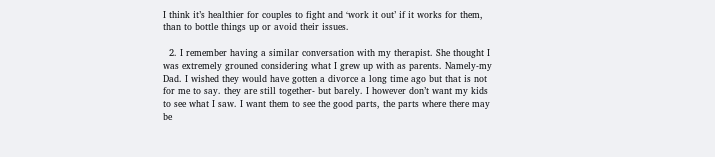I think it’s healthier for couples to fight and ‘work it out’ if it works for them, than to bottle things up or avoid their issues.

  2. I remember having a similar conversation with my therapist. She thought I was extremely grouned considering what I grew up with as parents. Namely-my Dad. I wished they would have gotten a divorce a long time ago but that is not for me to say. they are still together- but barely. I however don’t want my kids to see what I saw. I want them to see the good parts, the parts where there may be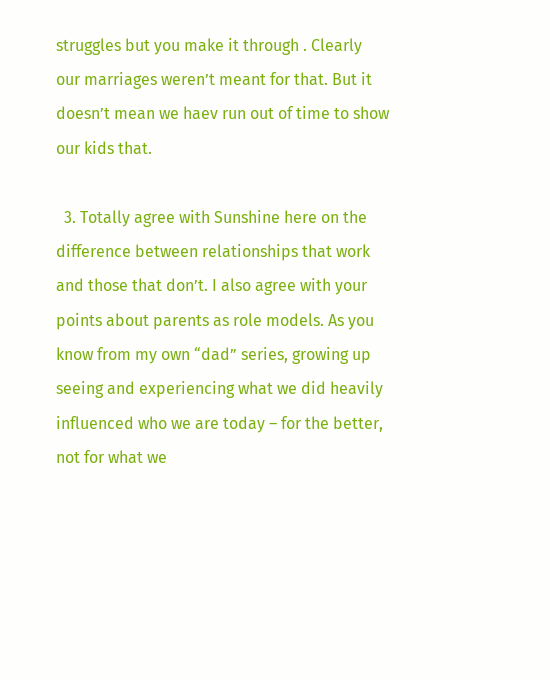struggles but you make it through . Clearly our marriages weren’t meant for that. But it doesn’t mean we haev run out of time to show our kids that.

  3. Totally agree with Sunshine here on the difference between relationships that work and those that don’t. I also agree with your points about parents as role models. As you know from my own “dad” series, growing up seeing and experiencing what we did heavily influenced who we are today – for the better, not for what we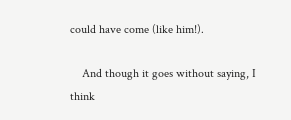could have come (like him!).

    And though it goes without saying, I think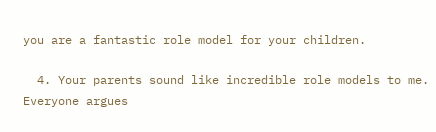you are a fantastic role model for your children.

  4. Your parents sound like incredible role models to me. Everyone argues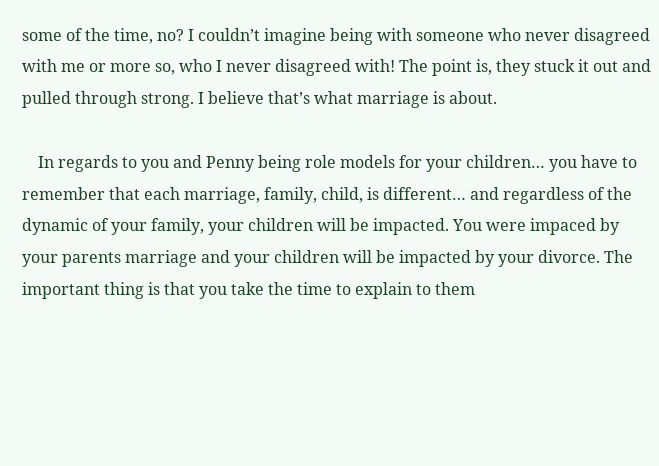some of the time, no? I couldn’t imagine being with someone who never disagreed with me or more so, who I never disagreed with! The point is, they stuck it out and pulled through strong. I believe that’s what marriage is about.

    In regards to you and Penny being role models for your children… you have to remember that each marriage, family, child, is different… and regardless of the dynamic of your family, your children will be impacted. You were impaced by your parents marriage and your children will be impacted by your divorce. The important thing is that you take the time to explain to them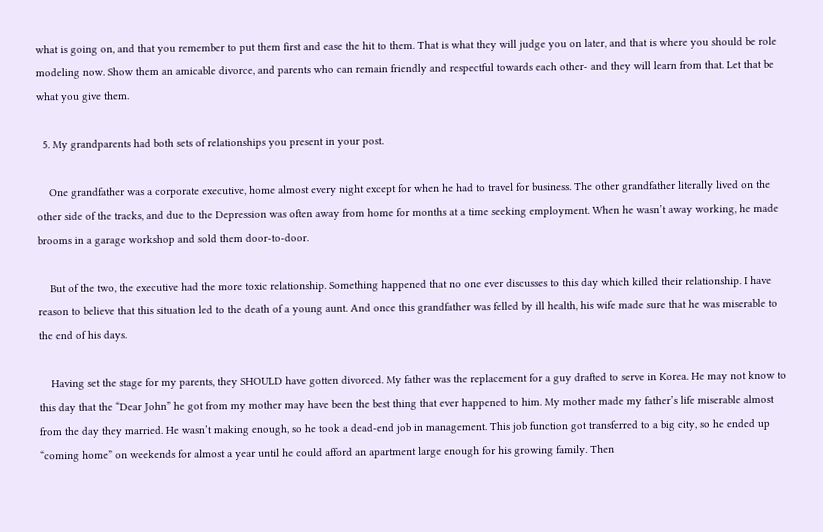what is going on, and that you remember to put them first and ease the hit to them. That is what they will judge you on later, and that is where you should be role modeling now. Show them an amicable divorce, and parents who can remain friendly and respectful towards each other- and they will learn from that. Let that be what you give them.

  5. My grandparents had both sets of relationships you present in your post.

    One grandfather was a corporate executive, home almost every night except for when he had to travel for business. The other grandfather literally lived on the other side of the tracks, and due to the Depression was often away from home for months at a time seeking employment. When he wasn’t away working, he made brooms in a garage workshop and sold them door-to-door.

    But of the two, the executive had the more toxic relationship. Something happened that no one ever discusses to this day which killed their relationship. I have reason to believe that this situation led to the death of a young aunt. And once this grandfather was felled by ill health, his wife made sure that he was miserable to the end of his days.

    Having set the stage for my parents, they SHOULD have gotten divorced. My father was the replacement for a guy drafted to serve in Korea. He may not know to this day that the “Dear John” he got from my mother may have been the best thing that ever happened to him. My mother made my father’s life miserable almost from the day they married. He wasn’t making enough, so he took a dead-end job in management. This job function got transferred to a big city, so he ended up “coming home” on weekends for almost a year until he could afford an apartment large enough for his growing family. Then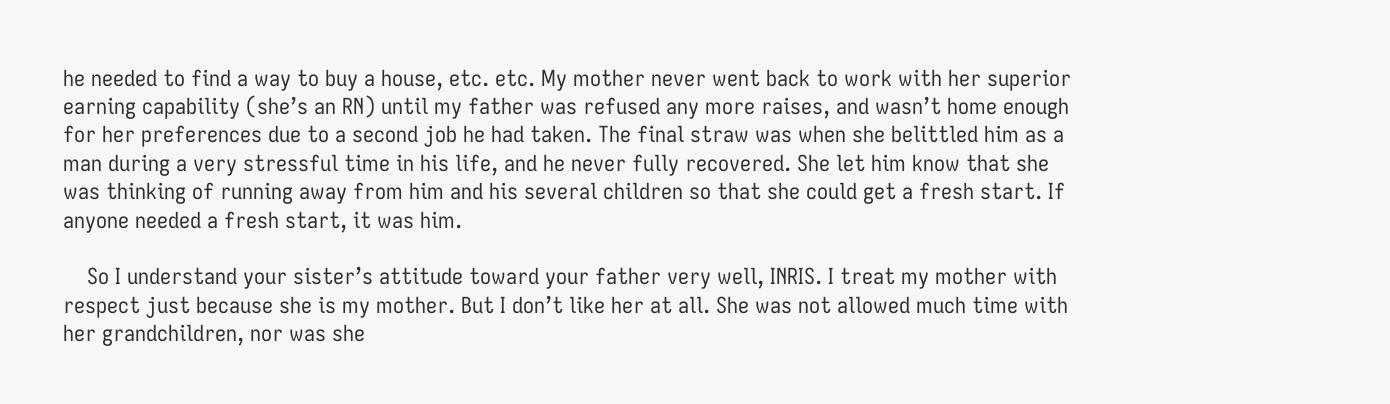he needed to find a way to buy a house, etc. etc. My mother never went back to work with her superior earning capability (she’s an RN) until my father was refused any more raises, and wasn’t home enough for her preferences due to a second job he had taken. The final straw was when she belittled him as a man during a very stressful time in his life, and he never fully recovered. She let him know that she was thinking of running away from him and his several children so that she could get a fresh start. If anyone needed a fresh start, it was him.

    So I understand your sister’s attitude toward your father very well, INRIS. I treat my mother with respect just because she is my mother. But I don’t like her at all. She was not allowed much time with her grandchildren, nor was she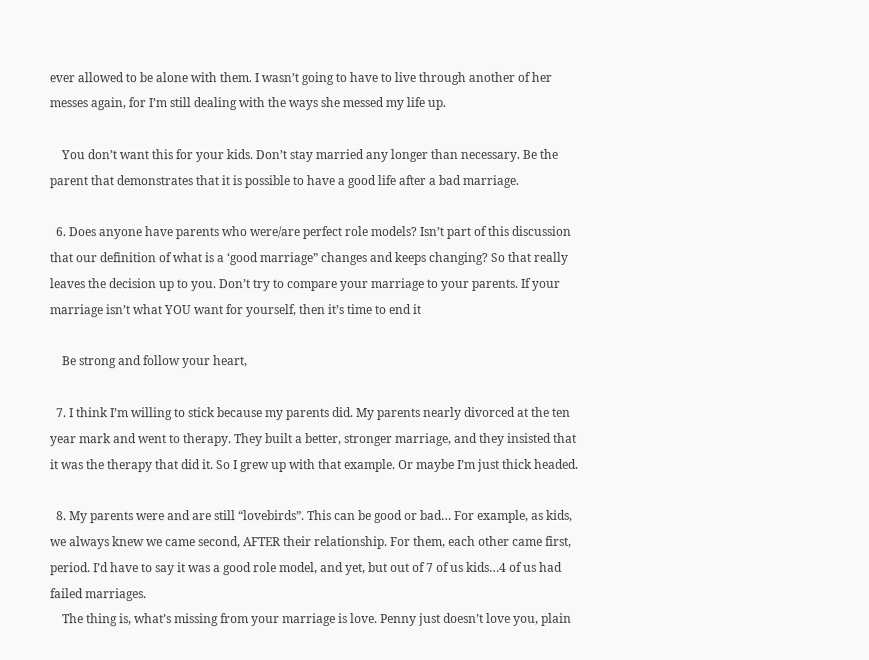ever allowed to be alone with them. I wasn’t going to have to live through another of her messes again, for I’m still dealing with the ways she messed my life up.

    You don’t want this for your kids. Don’t stay married any longer than necessary. Be the parent that demonstrates that it is possible to have a good life after a bad marriage.

  6. Does anyone have parents who were/are perfect role models? Isn’t part of this discussion that our definition of what is a ‘good marriage” changes and keeps changing? So that really leaves the decision up to you. Don’t try to compare your marriage to your parents. If your marriage isn’t what YOU want for yourself, then it’s time to end it

    Be strong and follow your heart,

  7. I think I’m willing to stick because my parents did. My parents nearly divorced at the ten year mark and went to therapy. They built a better, stronger marriage, and they insisted that it was the therapy that did it. So I grew up with that example. Or maybe I’m just thick headed.

  8. My parents were and are still “lovebirds”. This can be good or bad… For example, as kids, we always knew we came second, AFTER their relationship. For them, each other came first, period. I’d have to say it was a good role model, and yet, but out of 7 of us kids…4 of us had failed marriages.
    The thing is, what’s missing from your marriage is love. Penny just doesn’t love you, plain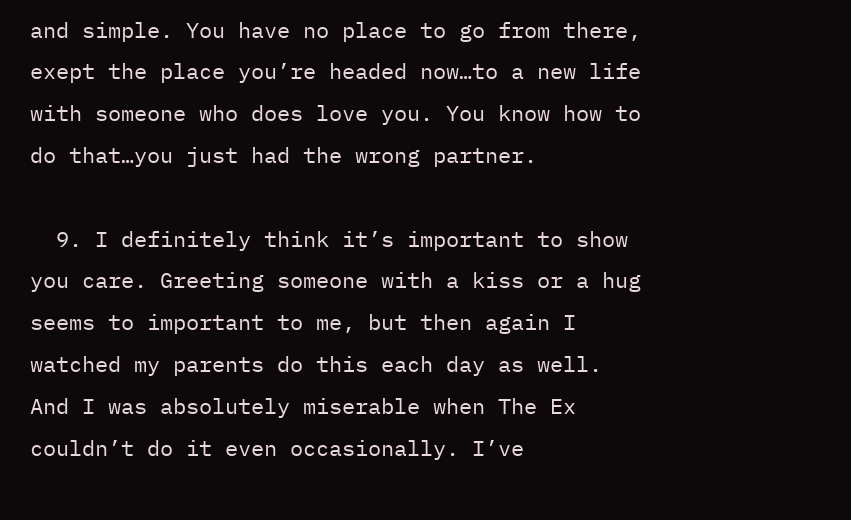and simple. You have no place to go from there, exept the place you’re headed now…to a new life with someone who does love you. You know how to do that…you just had the wrong partner.

  9. I definitely think it’s important to show you care. Greeting someone with a kiss or a hug seems to important to me, but then again I watched my parents do this each day as well. And I was absolutely miserable when The Ex couldn’t do it even occasionally. I’ve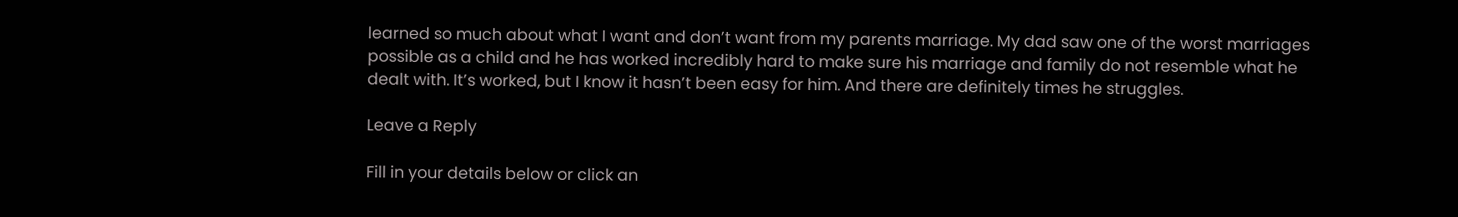learned so much about what I want and don’t want from my parents marriage. My dad saw one of the worst marriages possible as a child and he has worked incredibly hard to make sure his marriage and family do not resemble what he dealt with. It’s worked, but I know it hasn’t been easy for him. And there are definitely times he struggles.

Leave a Reply

Fill in your details below or click an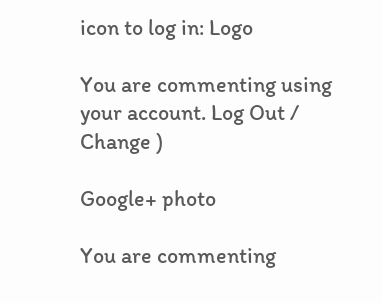icon to log in: Logo

You are commenting using your account. Log Out /  Change )

Google+ photo

You are commenting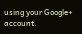using your Google+ account.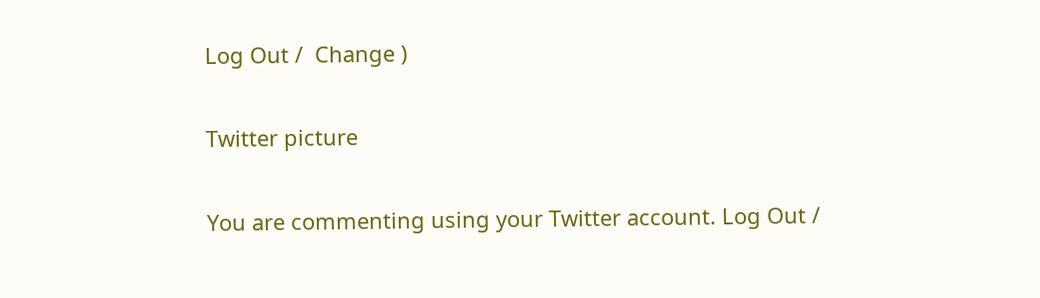Log Out /  Change )

Twitter picture

You are commenting using your Twitter account. Log Out /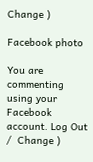Change )

Facebook photo

You are commenting using your Facebook account. Log Out /  Change )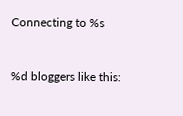Connecting to %s


%d bloggers like this: